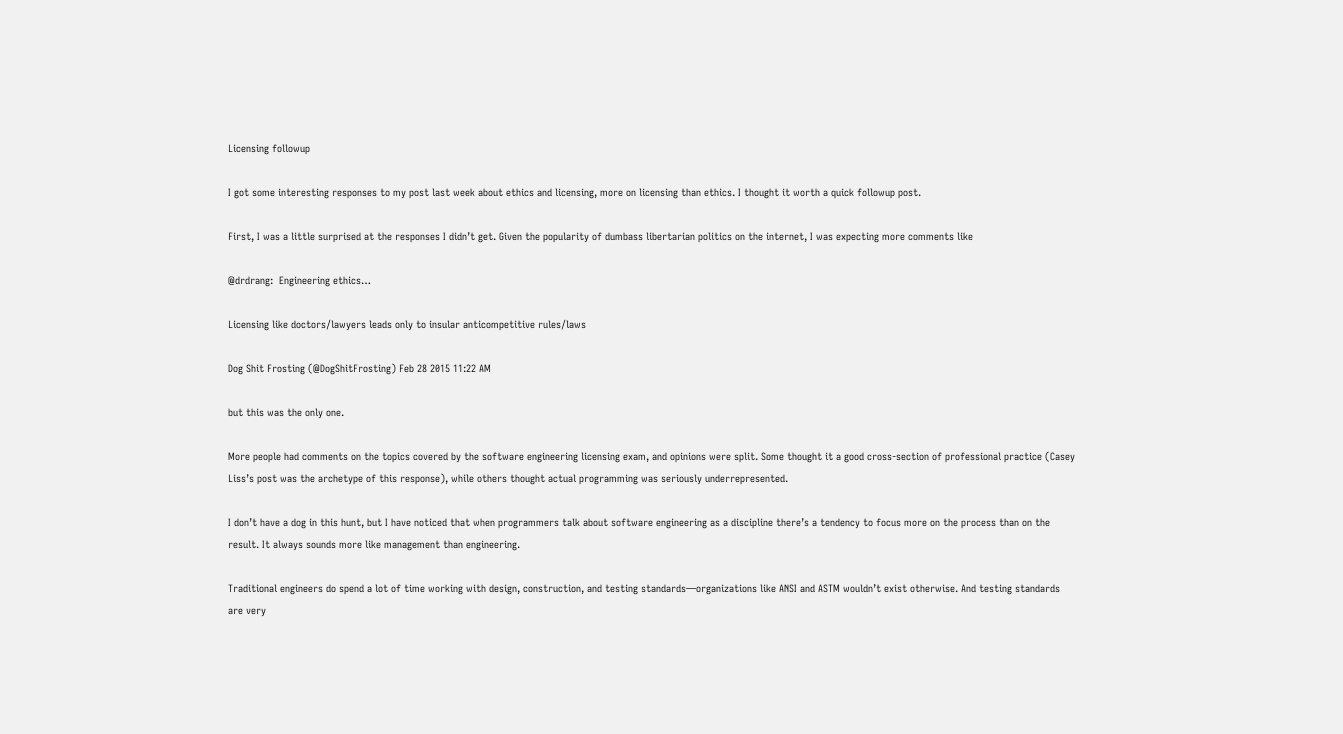Licensing followup

I got some interesting responses to my post last week about ethics and licensing, more on licensing than ethics. I thought it worth a quick followup post.

First, I was a little surprised at the responses I didn’t get. Given the popularity of dumbass libertarian politics on the internet, I was expecting more comments like

@drdrang:  Engineering ethics…

Licensing like doctors/lawyers leads only to insular anticompetitive rules/laws

Dog Shit Frosting (@DogShitFrosting) Feb 28 2015 11:22 AM

but this was the only one.

More people had comments on the topics covered by the software engineering licensing exam, and opinions were split. Some thought it a good cross-section of professional practice (Casey Liss’s post was the archetype of this response), while others thought actual programming was seriously underrepresented.

I don’t have a dog in this hunt, but I have noticed that when programmers talk about software engineering as a discipline there’s a tendency to focus more on the process than on the result. It always sounds more like management than engineering.

Traditional engineers do spend a lot of time working with design, construction, and testing standards—organizations like ANSI and ASTM wouldn’t exist otherwise. And testing standards are very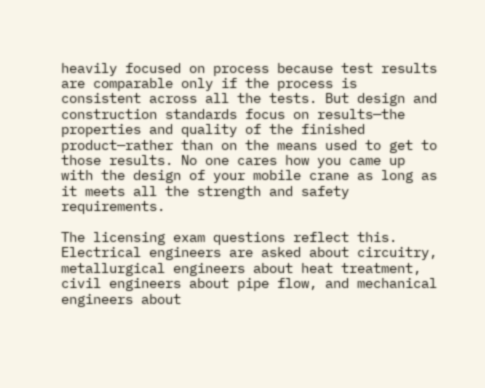heavily focused on process because test results are comparable only if the process is consistent across all the tests. But design and construction standards focus on results—the properties and quality of the finished product—rather than on the means used to get to those results. No one cares how you came up with the design of your mobile crane as long as it meets all the strength and safety requirements.

The licensing exam questions reflect this. Electrical engineers are asked about circuitry, metallurgical engineers about heat treatment, civil engineers about pipe flow, and mechanical engineers about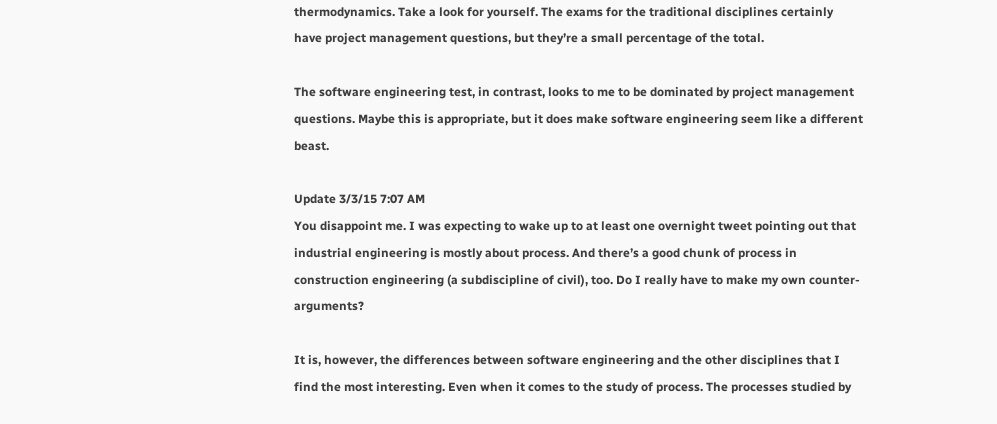thermodynamics. Take a look for yourself. The exams for the traditional disciplines certainly have project management questions, but they’re a small percentage of the total.

The software engineering test, in contrast, looks to me to be dominated by project management questions. Maybe this is appropriate, but it does make software engineering seem like a different beast.

Update 3/3/15 7:07 AM
You disappoint me. I was expecting to wake up to at least one overnight tweet pointing out that industrial engineering is mostly about process. And there’s a good chunk of process in construction engineering (a subdiscipline of civil), too. Do I really have to make my own counter-arguments?

It is, however, the differences between software engineering and the other disciplines that I find the most interesting. Even when it comes to the study of process. The processes studied by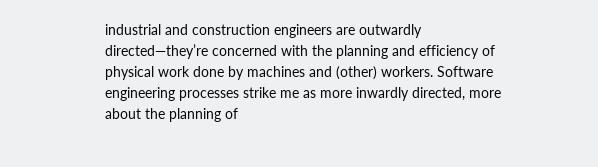industrial and construction engineers are outwardly directed—they’re concerned with the planning and efficiency of physical work done by machines and (other) workers. Software engineering processes strike me as more inwardly directed, more about the planning of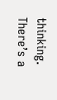thinking. There’s a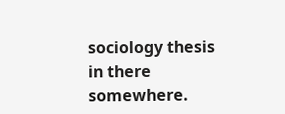sociology thesis in there somewhere.